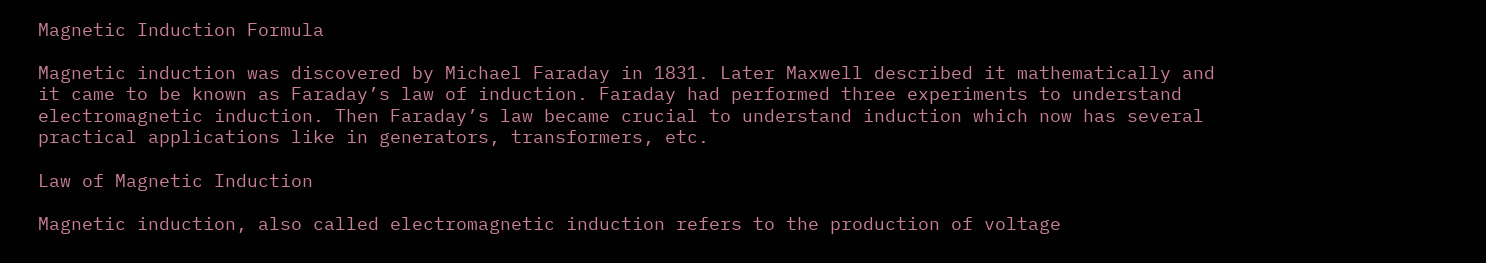Magnetic Induction Formula

Magnetic induction was discovered by Michael Faraday in 1831. Later Maxwell described it mathematically and it came to be known as Faraday’s law of induction. Faraday had performed three experiments to understand electromagnetic induction. Then Faraday’s law became crucial to understand induction which now has several practical applications like in generators, transformers, etc.

Law of Magnetic Induction

Magnetic induction, also called electromagnetic induction refers to the production of voltage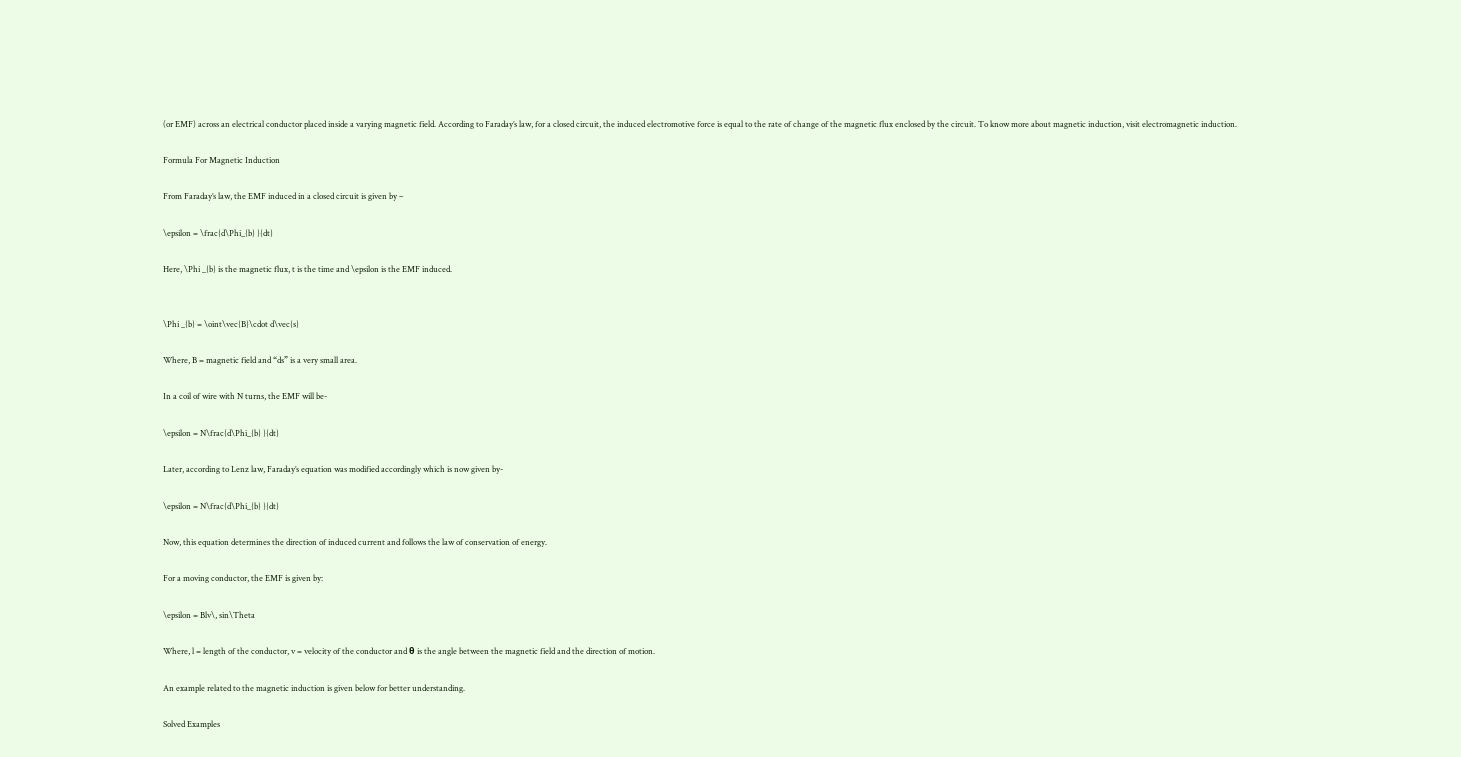(or EMF) across an electrical conductor placed inside a varying magnetic field. According to Faraday’s law, for a closed circuit, the induced electromotive force is equal to the rate of change of the magnetic flux enclosed by the circuit. To know more about magnetic induction, visit electromagnetic induction.

Formula For Magnetic Induction

From Faraday’s law, the EMF induced in a closed circuit is given by –

\epsilon = \frac{d\Phi_{b} }{dt}

Here, \Phi _{b} is the magnetic flux, t is the time and \epsilon is the EMF induced.


\Phi _{b} = \oint\vec{B}\cdot d\vec{s}

Where, B = magnetic field and “ds” is a very small area.

In a coil of wire with N turns, the EMF will be-

\epsilon = N\frac{d\Phi_{b} }{dt}

Later, according to Lenz law, Faraday’s equation was modified accordingly which is now given by-

\epsilon = N\frac{d\Phi_{b} }{dt}

Now, this equation determines the direction of induced current and follows the law of conservation of energy.

For a moving conductor, the EMF is given by:

\epsilon = Blv\, sin\Theta

Where, l = length of the conductor, v = velocity of the conductor and θ is the angle between the magnetic field and the direction of motion.

An example related to the magnetic induction is given below for better understanding.

Solved Examples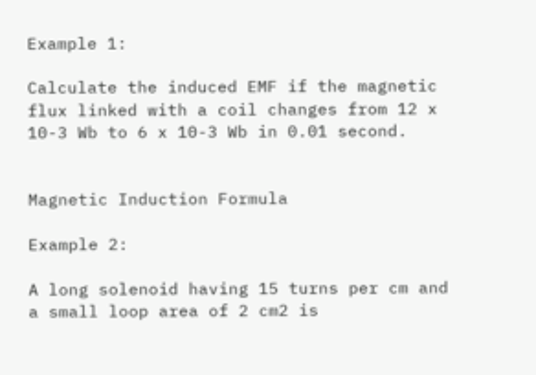Example 1:

Calculate the induced EMF if the magnetic flux linked with a coil changes from 12 x 10-3 Wb to 6 x 10-3 Wb in 0.01 second.


Magnetic Induction Formula

Example 2:

A long solenoid having 15 turns per cm and a small loop area of 2 cm2 is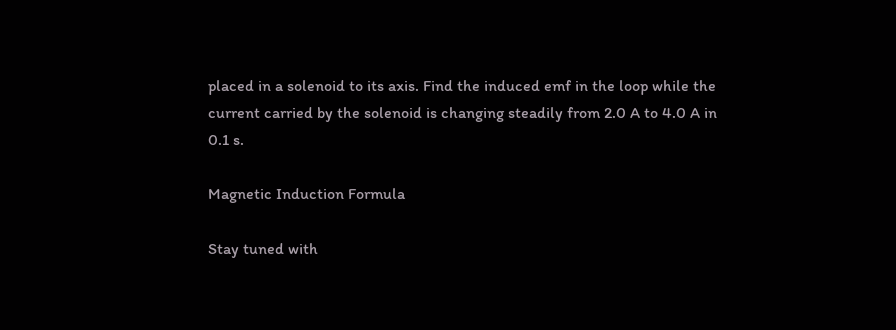placed in a solenoid to its axis. Find the induced emf in the loop while the current carried by the solenoid is changing steadily from 2.0 A to 4.0 A in 0.1 s.

Magnetic Induction Formula

Stay tuned with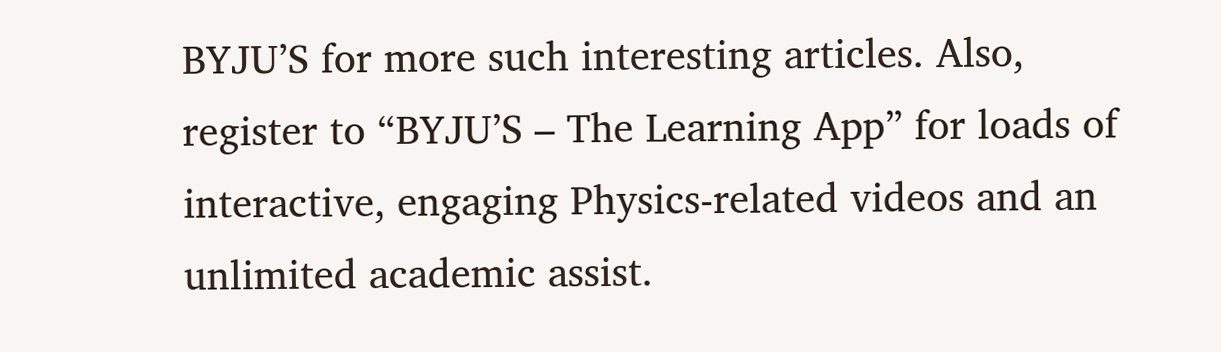BYJU’S for more such interesting articles. Also, register to “BYJU’S – The Learning App” for loads of interactive, engaging Physics-related videos and an unlimited academic assist.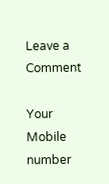Leave a Comment

Your Mobile number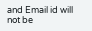and Email id will not be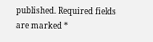published. Required fields are marked *